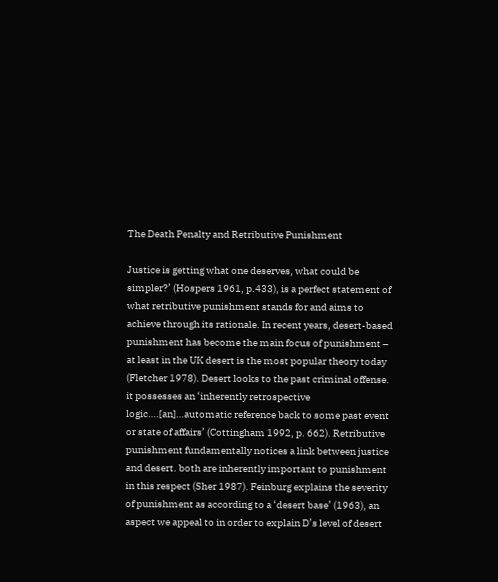The Death Penalty and Retributive Punishment

Justice is getting what one deserves, what could be simpler?’ (Hospers 1961, p.433), is a perfect statement of what retributive punishment stands for and aims to achieve through its rationale. In recent years, desert-based punishment has become the main focus of punishment – at least in the UK desert is the most popular theory today (Fletcher 1978). Desert looks to the past criminal offense. it possesses an ‘inherently retrospective logic….[an]…automatic reference back to some past event or state of affairs’ (Cottingham 1992, p. 662). Retributive punishment fundamentally notices a link between justice and desert. both are inherently important to punishment in this respect (Sher 1987). Feinburg explains the severity of punishment as according to a ‘desert base’ (1963), an aspect we appeal to in order to explain D’s level of desert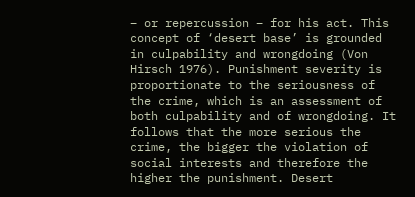– or repercussion – for his act. This concept of ‘desert base’ is grounded in culpability and wrongdoing (Von Hirsch 1976). Punishment severity is proportionate to the seriousness of the crime, which is an assessment of both culpability and of wrongdoing. It follows that the more serious the crime, the bigger the violation of social interests and therefore the higher the punishment. Desert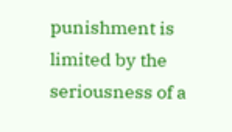punishment is limited by the seriousness of a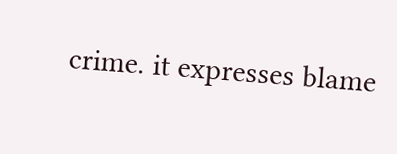crime. it expresses blame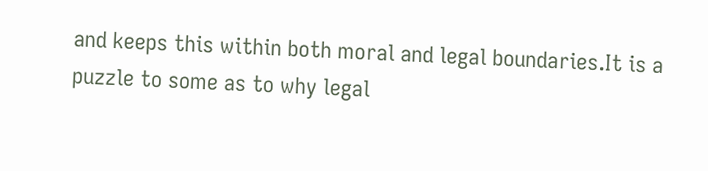and keeps this within both moral and legal boundaries.It is a puzzle to some as to why legal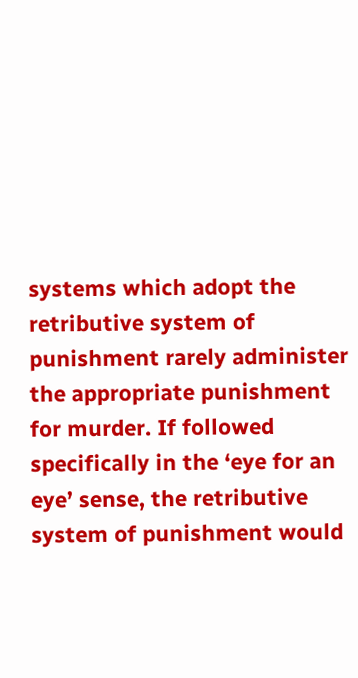systems which adopt the retributive system of punishment rarely administer the appropriate punishment for murder. If followed specifically in the ‘eye for an eye’ sense, the retributive system of punishment would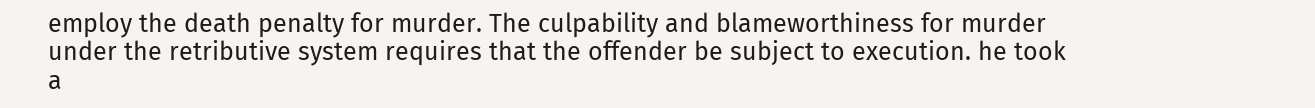employ the death penalty for murder. The culpability and blameworthiness for murder under the retributive system requires that the offender be subject to execution. he took a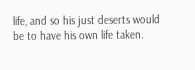life, and so his just deserts would be to have his own life taken.